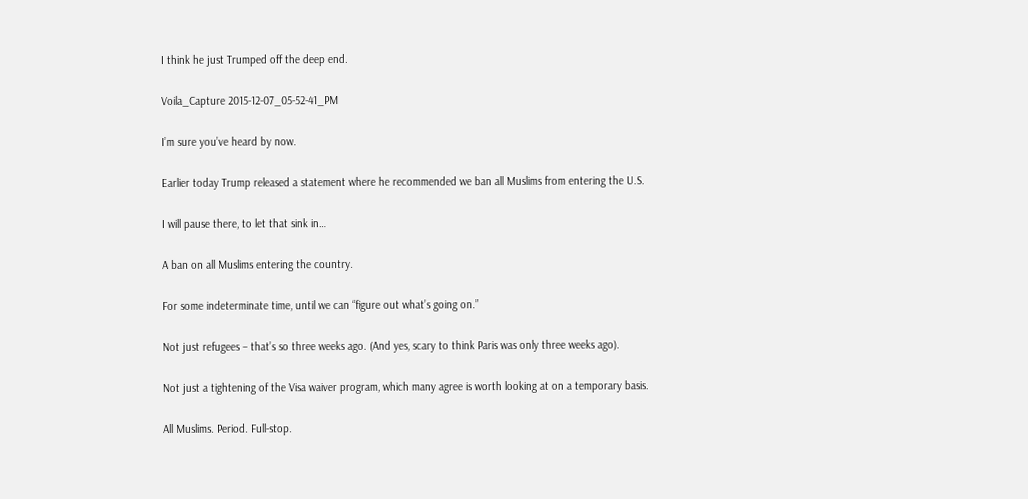I think he just Trumped off the deep end.

Voila_Capture 2015-12-07_05-52-41_PM

I’m sure you’ve heard by now.

Earlier today Trump released a statement where he recommended we ban all Muslims from entering the U.S.

I will pause there, to let that sink in…

A ban on all Muslims entering the country.

For some indeterminate time, until we can “figure out what’s going on.”

Not just refugees – that’s so three weeks ago. (And yes, scary to think Paris was only three weeks ago).

Not just a tightening of the Visa waiver program, which many agree is worth looking at on a temporary basis.

All Muslims. Period. Full-stop.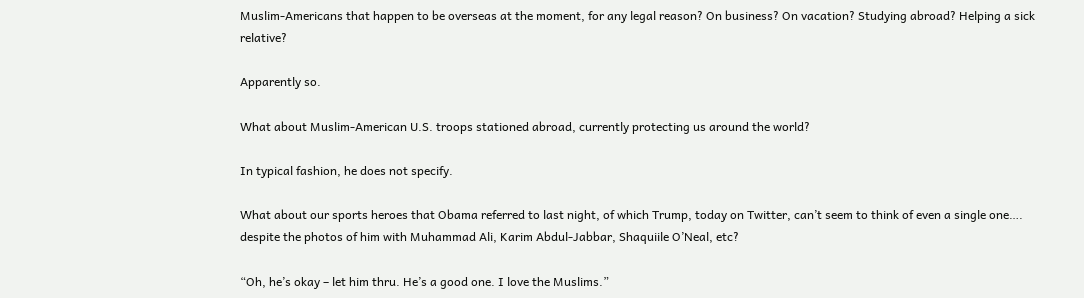Muslim-Americans that happen to be overseas at the moment, for any legal reason? On business? On vacation? Studying abroad? Helping a sick relative?

Apparently so.

What about Muslim-American U.S. troops stationed abroad, currently protecting us around the world?

In typical fashion, he does not specify.

What about our sports heroes that Obama referred to last night, of which Trump, today on Twitter, can’t seem to think of even a single one…. despite the photos of him with Muhammad Ali, Karim Abdul-Jabbar, Shaquiile O’Neal, etc?

“Oh, he’s okay – let him thru. He’s a good one. I love the Muslims.”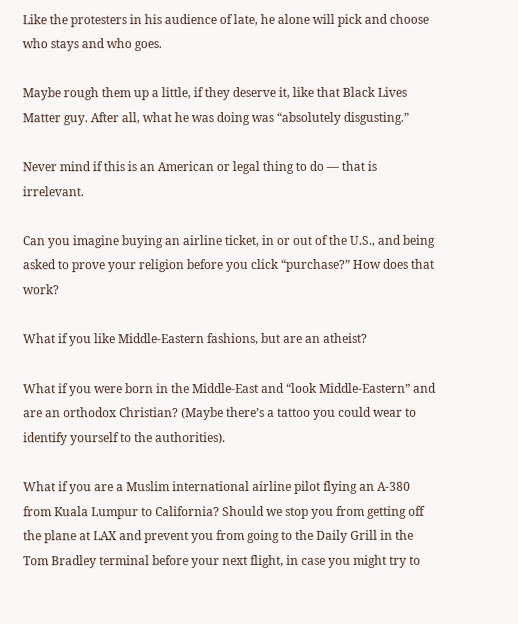Like the protesters in his audience of late, he alone will pick and choose who stays and who goes.

Maybe rough them up a little, if they deserve it, like that Black Lives Matter guy. After all, what he was doing was “absolutely disgusting.”

Never mind if this is an American or legal thing to do — that is irrelevant.

Can you imagine buying an airline ticket, in or out of the U.S., and being asked to prove your religion before you click “purchase?” How does that work?

What if you like Middle-Eastern fashions, but are an atheist?

What if you were born in the Middle-East and “look Middle-Eastern” and are an orthodox Christian? (Maybe there’s a tattoo you could wear to identify yourself to the authorities).

What if you are a Muslim international airline pilot flying an A-380 from Kuala Lumpur to California? Should we stop you from getting off the plane at LAX and prevent you from going to the Daily Grill in the Tom Bradley terminal before your next flight, in case you might try to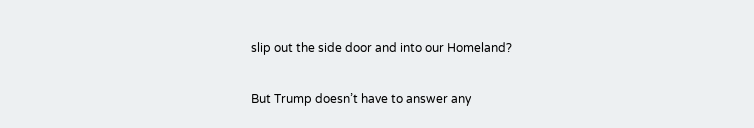slip out the side door and into our Homeland?

But Trump doesn’t have to answer any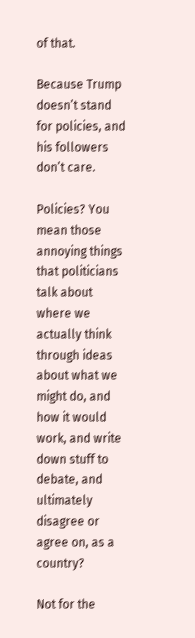of that.

Because Trump doesn’t stand for policies, and his followers don’t care.

Policies? You mean those annoying things that politicians talk about where we actually think through ideas about what we might do, and how it would work, and write down stuff to debate, and ultimately disagree or agree on, as a country?

Not for the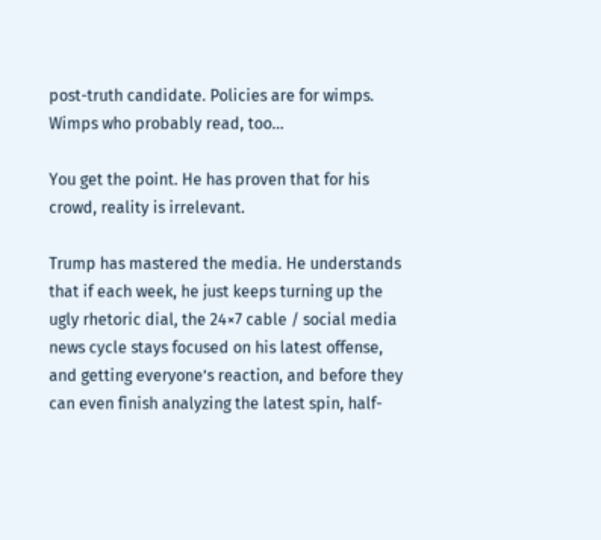post-truth candidate. Policies are for wimps. Wimps who probably read, too…

You get the point. He has proven that for his crowd, reality is irrelevant.

Trump has mastered the media. He understands that if each week, he just keeps turning up the ugly rhetoric dial, the 24×7 cable / social media news cycle stays focused on his latest offense, and getting everyone’s reaction, and before they can even finish analyzing the latest spin, half-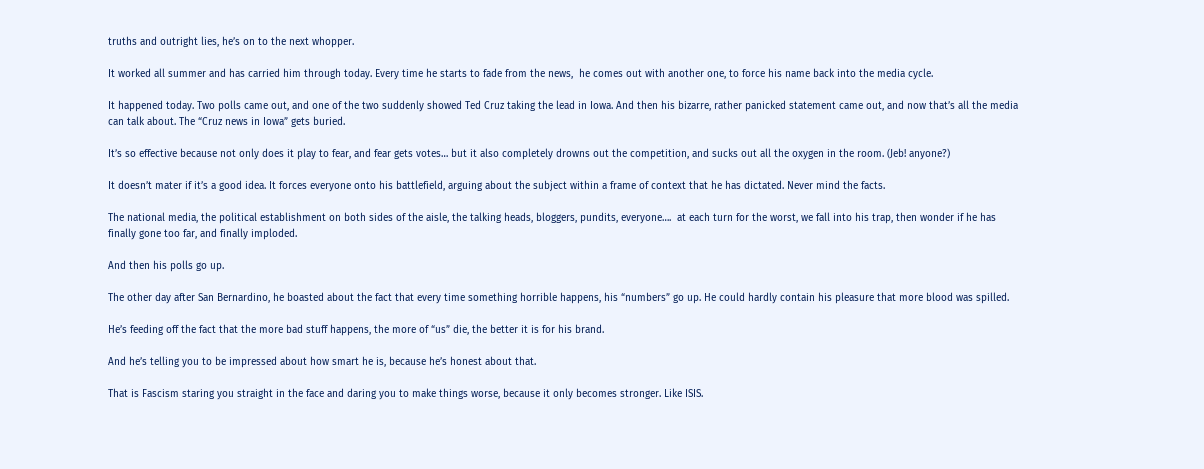truths and outright lies, he’s on to the next whopper.

It worked all summer and has carried him through today. Every time he starts to fade from the news,  he comes out with another one, to force his name back into the media cycle.

It happened today. Two polls came out, and one of the two suddenly showed Ted Cruz taking the lead in Iowa. And then his bizarre, rather panicked statement came out, and now that’s all the media can talk about. The “Cruz news in Iowa” gets buried.

It’s so effective because not only does it play to fear, and fear gets votes… but it also completely drowns out the competition, and sucks out all the oxygen in the room. (Jeb! anyone?)

It doesn’t mater if it’s a good idea. It forces everyone onto his battlefield, arguing about the subject within a frame of context that he has dictated. Never mind the facts.

The national media, the political establishment on both sides of the aisle, the talking heads, bloggers, pundits, everyone….  at each turn for the worst, we fall into his trap, then wonder if he has finally gone too far, and finally imploded.

And then his polls go up.

The other day after San Bernardino, he boasted about the fact that every time something horrible happens, his “numbers” go up. He could hardly contain his pleasure that more blood was spilled.

He’s feeding off the fact that the more bad stuff happens, the more of “us” die, the better it is for his brand.

And he’s telling you to be impressed about how smart he is, because he’s honest about that.

That is Fascism staring you straight in the face and daring you to make things worse, because it only becomes stronger. Like ISIS.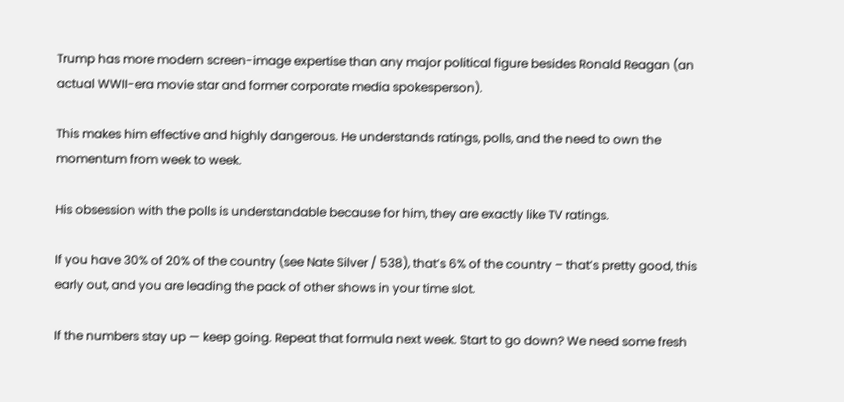Trump has more modern screen-image expertise than any major political figure besides Ronald Reagan (an actual WWII-era movie star and former corporate media spokesperson).

This makes him effective and highly dangerous. He understands ratings, polls, and the need to own the momentum from week to week.

His obsession with the polls is understandable because for him, they are exactly like TV ratings.

If you have 30% of 20% of the country (see Nate Silver / 538), that’s 6% of the country – that’s pretty good, this early out, and you are leading the pack of other shows in your time slot.

If the numbers stay up — keep going. Repeat that formula next week. Start to go down? We need some fresh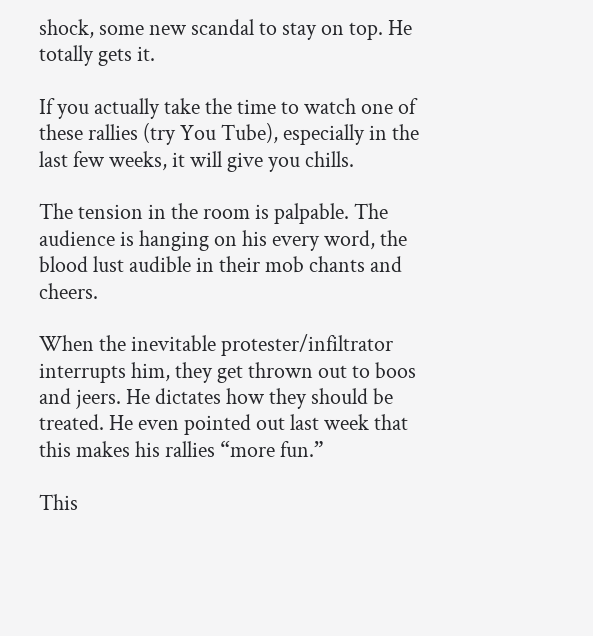shock, some new scandal to stay on top. He totally gets it.

If you actually take the time to watch one of these rallies (try You Tube), especially in the last few weeks, it will give you chills.

The tension in the room is palpable. The audience is hanging on his every word, the blood lust audible in their mob chants and cheers.

When the inevitable protester/infiltrator interrupts him, they get thrown out to boos and jeers. He dictates how they should be treated. He even pointed out last week that this makes his rallies “more fun.”

This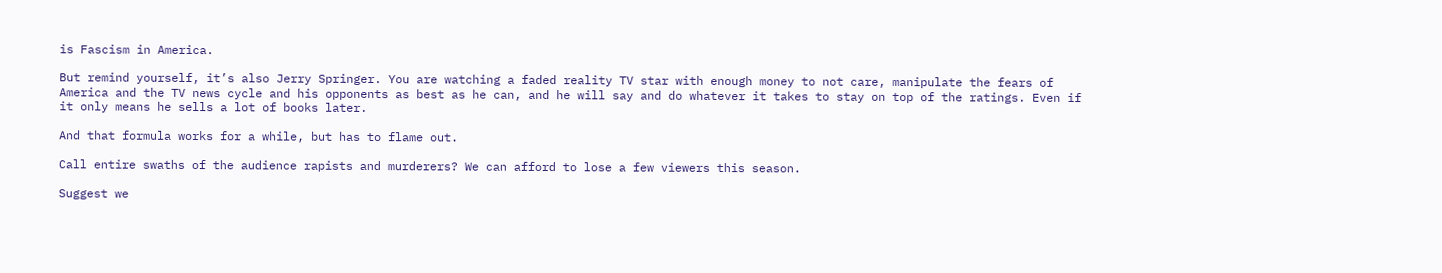is Fascism in America.

But remind yourself, it’s also Jerry Springer. You are watching a faded reality TV star with enough money to not care, manipulate the fears of America and the TV news cycle and his opponents as best as he can, and he will say and do whatever it takes to stay on top of the ratings. Even if it only means he sells a lot of books later.

And that formula works for a while, but has to flame out.

Call entire swaths of the audience rapists and murderers? We can afford to lose a few viewers this season.

Suggest we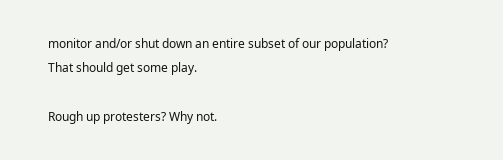monitor and/or shut down an entire subset of our population? That should get some play.

Rough up protesters? Why not.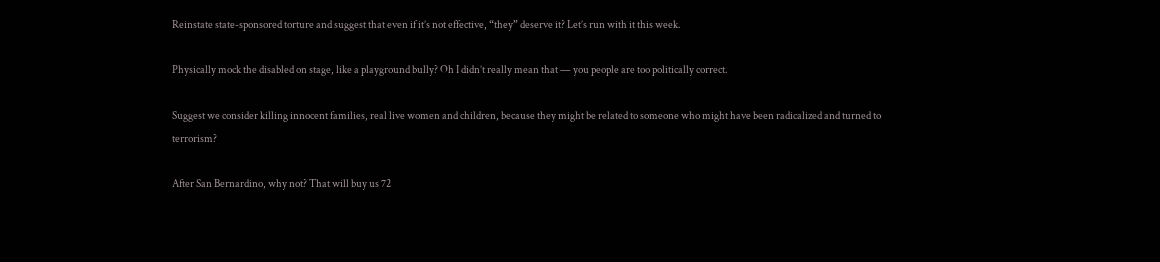Reinstate state-sponsored torture and suggest that even if it’s not effective, “they” deserve it? Let’s run with it this week.

Physically mock the disabled on stage, like a playground bully? Oh I didn’t really mean that — you people are too politically correct.

Suggest we consider killing innocent families, real live women and children, because they might be related to someone who might have been radicalized and turned to terrorism?

After San Bernardino, why not? That will buy us 72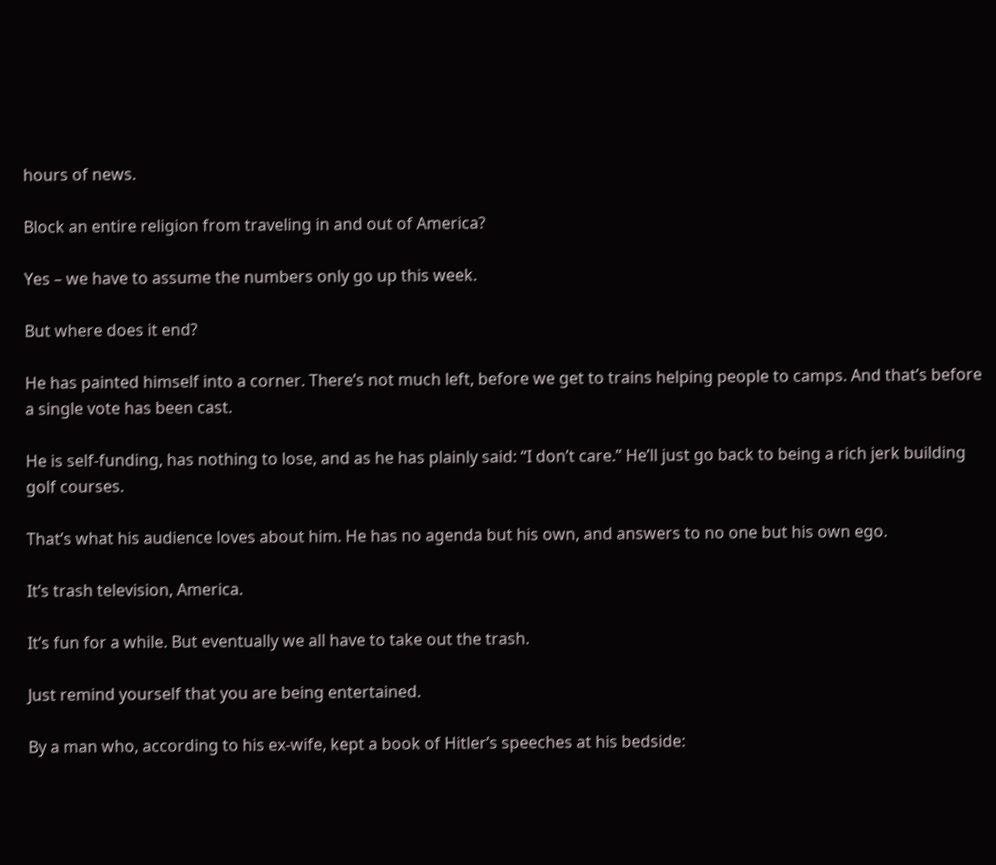hours of news.

Block an entire religion from traveling in and out of America?

Yes – we have to assume the numbers only go up this week.

But where does it end?

He has painted himself into a corner. There’s not much left, before we get to trains helping people to camps. And that’s before a single vote has been cast.

He is self-funding, has nothing to lose, and as he has plainly said: “I don’t care.” He’ll just go back to being a rich jerk building golf courses.

That’s what his audience loves about him. He has no agenda but his own, and answers to no one but his own ego.

It’s trash television, America.

It’s fun for a while. But eventually we all have to take out the trash.

Just remind yourself that you are being entertained.

By a man who, according to his ex-wife, kept a book of Hitler’s speeches at his bedside: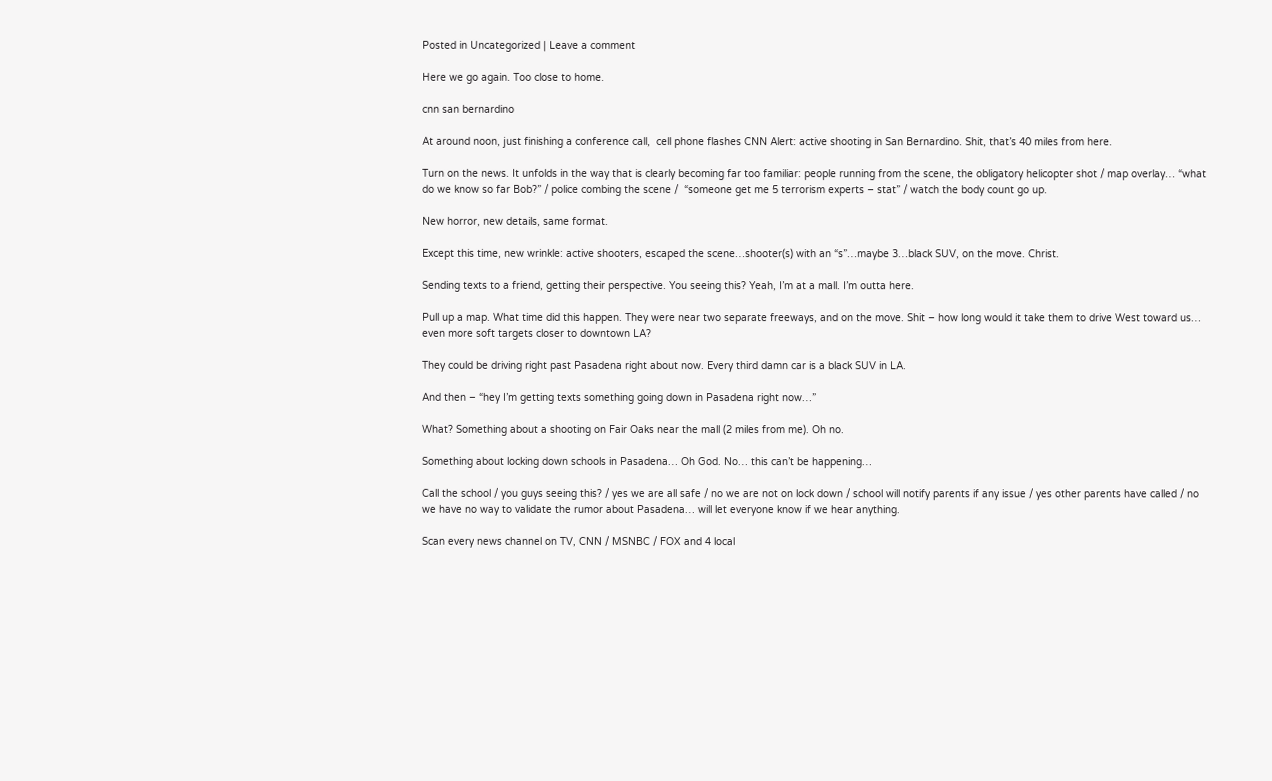Posted in Uncategorized | Leave a comment

Here we go again. Too close to home.

cnn san bernardino

At around noon, just finishing a conference call,  cell phone flashes CNN Alert: active shooting in San Bernardino. Shit, that’s 40 miles from here.

Turn on the news. It unfolds in the way that is clearly becoming far too familiar: people running from the scene, the obligatory helicopter shot / map overlay… “what do we know so far Bob?” / police combing the scene /  “someone get me 5 terrorism experts – stat” / watch the body count go up.

New horror, new details, same format.

Except this time, new wrinkle: active shooters, escaped the scene…shooter(s) with an “s”…maybe 3…black SUV, on the move. Christ.

Sending texts to a friend, getting their perspective. You seeing this? Yeah, I’m at a mall. I’m outta here.

Pull up a map. What time did this happen. They were near two separate freeways, and on the move. Shit – how long would it take them to drive West toward us… even more soft targets closer to downtown LA?

They could be driving right past Pasadena right about now. Every third damn car is a black SUV in LA.

And then – “hey I’m getting texts something going down in Pasadena right now…”

What? Something about a shooting on Fair Oaks near the mall (2 miles from me). Oh no.

Something about locking down schools in Pasadena… Oh God. No… this can’t be happening…

Call the school / you guys seeing this? / yes we are all safe / no we are not on lock down / school will notify parents if any issue / yes other parents have called / no we have no way to validate the rumor about Pasadena… will let everyone know if we hear anything.

Scan every news channel on TV, CNN / MSNBC / FOX and 4 local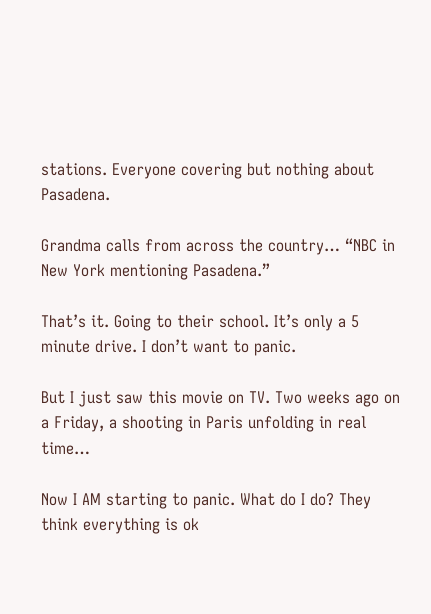stations. Everyone covering but nothing about Pasadena.

Grandma calls from across the country… “NBC in New York mentioning Pasadena.”

That’s it. Going to their school. It’s only a 5 minute drive. I don’t want to panic.

But I just saw this movie on TV. Two weeks ago on a Friday, a shooting in Paris unfolding in real time…

Now I AM starting to panic. What do I do? They think everything is ok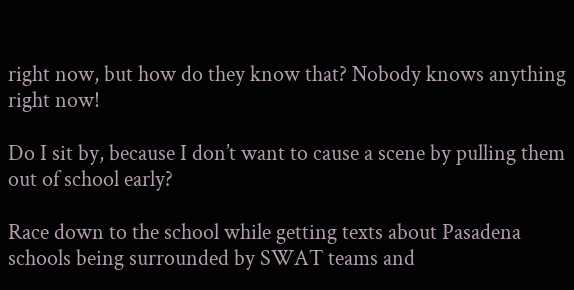right now, but how do they know that? Nobody knows anything right now!

Do I sit by, because I don’t want to cause a scene by pulling them out of school early?

Race down to the school while getting texts about Pasadena schools being surrounded by SWAT teams and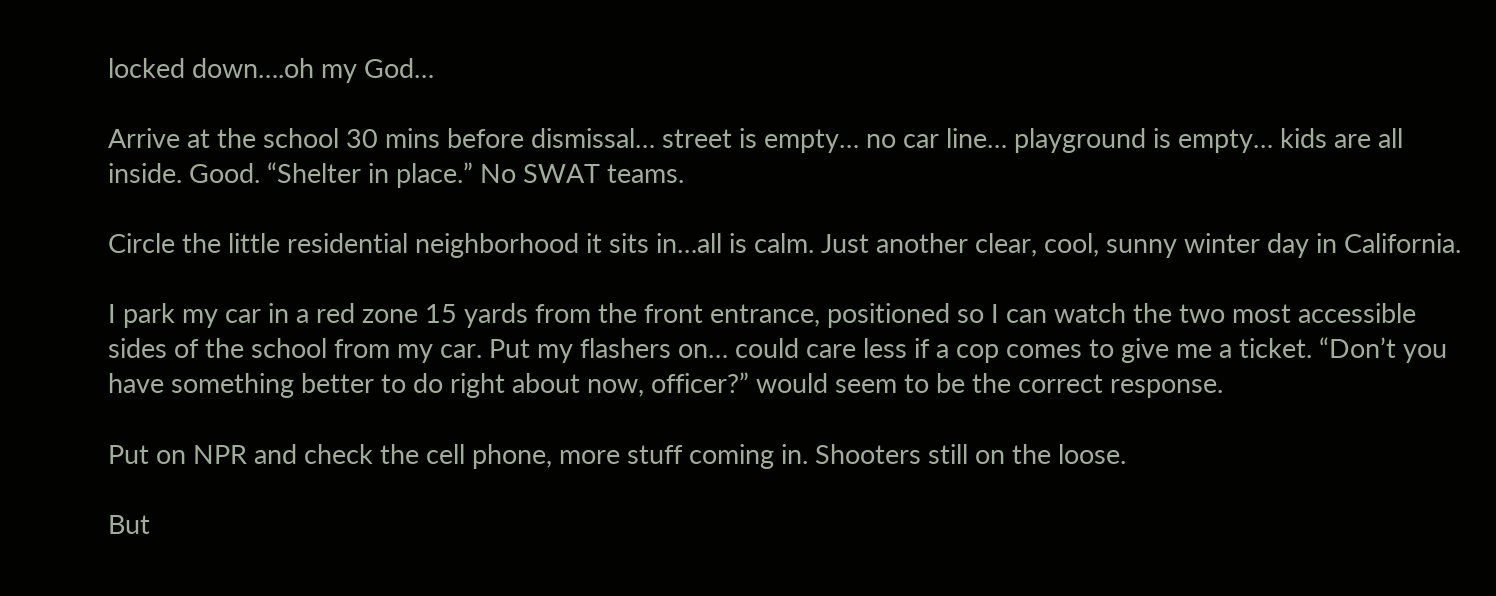locked down….oh my God…

Arrive at the school 30 mins before dismissal… street is empty… no car line… playground is empty… kids are all inside. Good. “Shelter in place.” No SWAT teams.

Circle the little residential neighborhood it sits in…all is calm. Just another clear, cool, sunny winter day in California.

I park my car in a red zone 15 yards from the front entrance, positioned so I can watch the two most accessible sides of the school from my car. Put my flashers on… could care less if a cop comes to give me a ticket. “Don’t you have something better to do right about now, officer?” would seem to be the correct response.

Put on NPR and check the cell phone, more stuff coming in. Shooters still on the loose.

But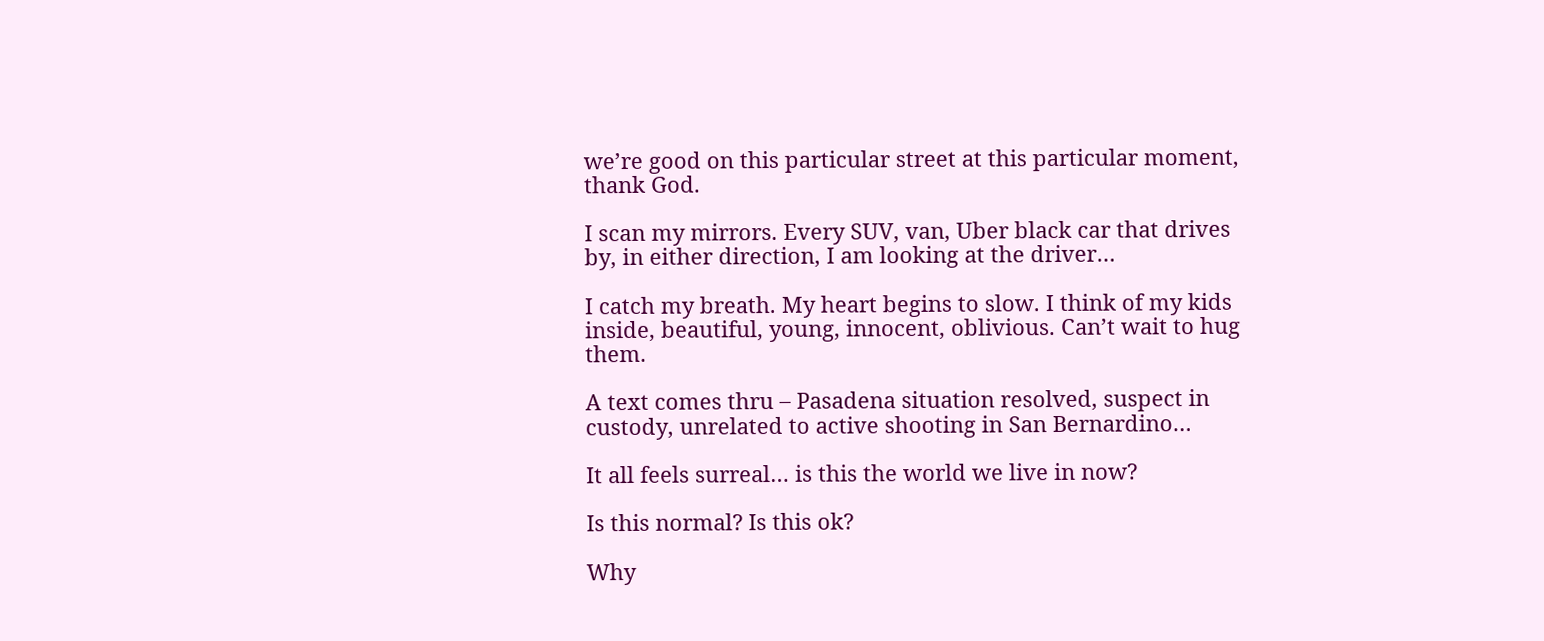we’re good on this particular street at this particular moment, thank God.

I scan my mirrors. Every SUV, van, Uber black car that drives by, in either direction, I am looking at the driver…

I catch my breath. My heart begins to slow. I think of my kids inside, beautiful, young, innocent, oblivious. Can’t wait to hug them.

A text comes thru – Pasadena situation resolved, suspect in custody, unrelated to active shooting in San Bernardino…

It all feels surreal… is this the world we live in now?

Is this normal? Is this ok?

Why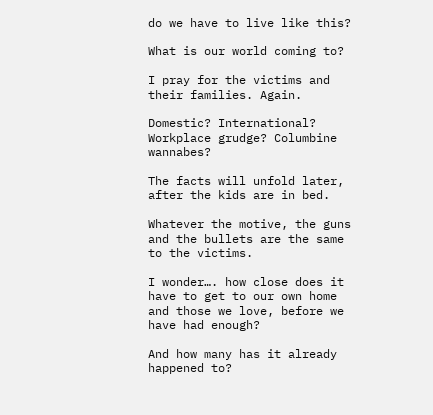do we have to live like this?

What is our world coming to?

I pray for the victims and their families. Again.

Domestic? International? Workplace grudge? Columbine wannabes?

The facts will unfold later, after the kids are in bed.

Whatever the motive, the guns and the bullets are the same to the victims.

I wonder…. how close does it have to get to our own home and those we love, before we have had enough?

And how many has it already happened to?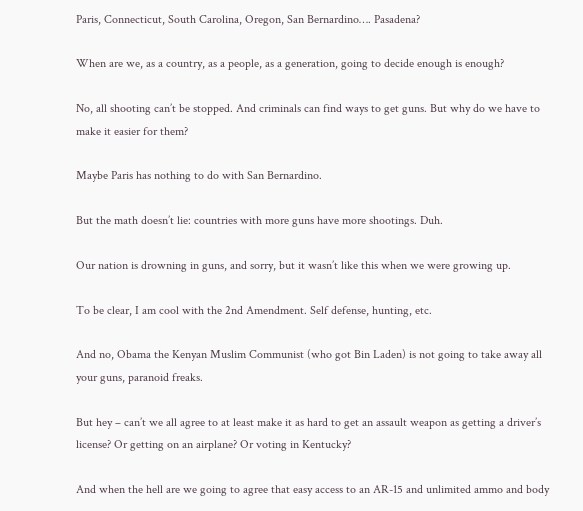Paris, Connecticut, South Carolina, Oregon, San Bernardino…. Pasadena?

When are we, as a country, as a people, as a generation, going to decide enough is enough?

No, all shooting can’t be stopped. And criminals can find ways to get guns. But why do we have to make it easier for them?

Maybe Paris has nothing to do with San Bernardino.

But the math doesn’t lie: countries with more guns have more shootings. Duh.

Our nation is drowning in guns, and sorry, but it wasn’t like this when we were growing up.

To be clear, I am cool with the 2nd Amendment. Self defense, hunting, etc.

And no, Obama the Kenyan Muslim Communist (who got Bin Laden) is not going to take away all your guns, paranoid freaks.

But hey – can’t we all agree to at least make it as hard to get an assault weapon as getting a driver’s license? Or getting on an airplane? Or voting in Kentucky?

And when the hell are we going to agree that easy access to an AR-15 and unlimited ammo and body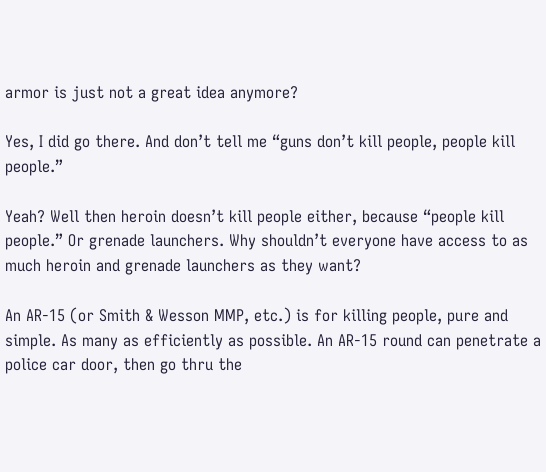armor is just not a great idea anymore?

Yes, I did go there. And don’t tell me “guns don’t kill people, people kill people.”

Yeah? Well then heroin doesn’t kill people either, because “people kill people.” Or grenade launchers. Why shouldn’t everyone have access to as much heroin and grenade launchers as they want?

An AR-15 (or Smith & Wesson MMP, etc.) is for killing people, pure and simple. As many as efficiently as possible. An AR-15 round can penetrate a police car door, then go thru the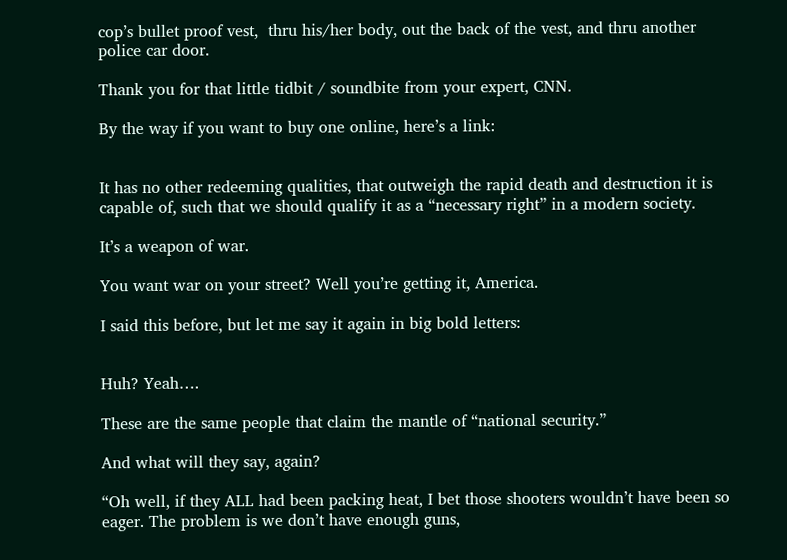cop’s bullet proof vest,  thru his/her body, out the back of the vest, and thru another police car door.

Thank you for that little tidbit / soundbite from your expert, CNN.

By the way if you want to buy one online, here’s a link:


It has no other redeeming qualities, that outweigh the rapid death and destruction it is capable of, such that we should qualify it as a “necessary right” in a modern society.

It’s a weapon of war.

You want war on your street? Well you’re getting it, America.

I said this before, but let me say it again in big bold letters:


Huh? Yeah….

These are the same people that claim the mantle of “national security.”

And what will they say, again?

“Oh well, if they ALL had been packing heat, I bet those shooters wouldn’t have been so eager. The problem is we don’t have enough guns,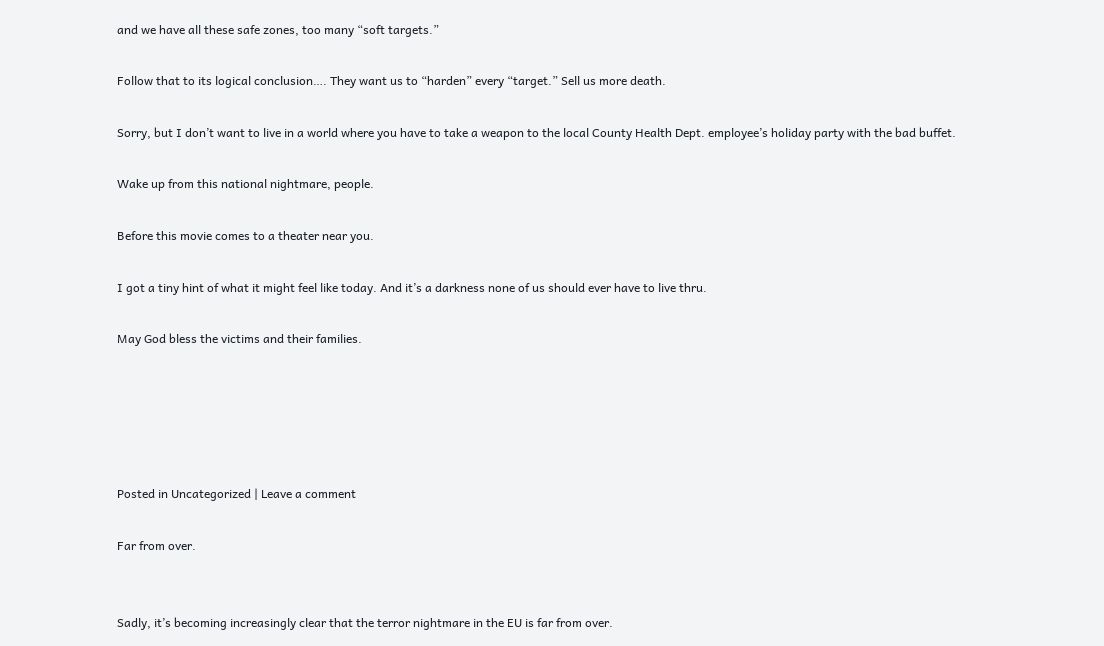and we have all these safe zones, too many “soft targets.”

Follow that to its logical conclusion…. They want us to “harden” every “target.” Sell us more death.

Sorry, but I don’t want to live in a world where you have to take a weapon to the local County Health Dept. employee’s holiday party with the bad buffet.

Wake up from this national nightmare, people.

Before this movie comes to a theater near you.

I got a tiny hint of what it might feel like today. And it’s a darkness none of us should ever have to live thru.

May God bless the victims and their families.





Posted in Uncategorized | Leave a comment

Far from over.


Sadly, it’s becoming increasingly clear that the terror nightmare in the EU is far from over.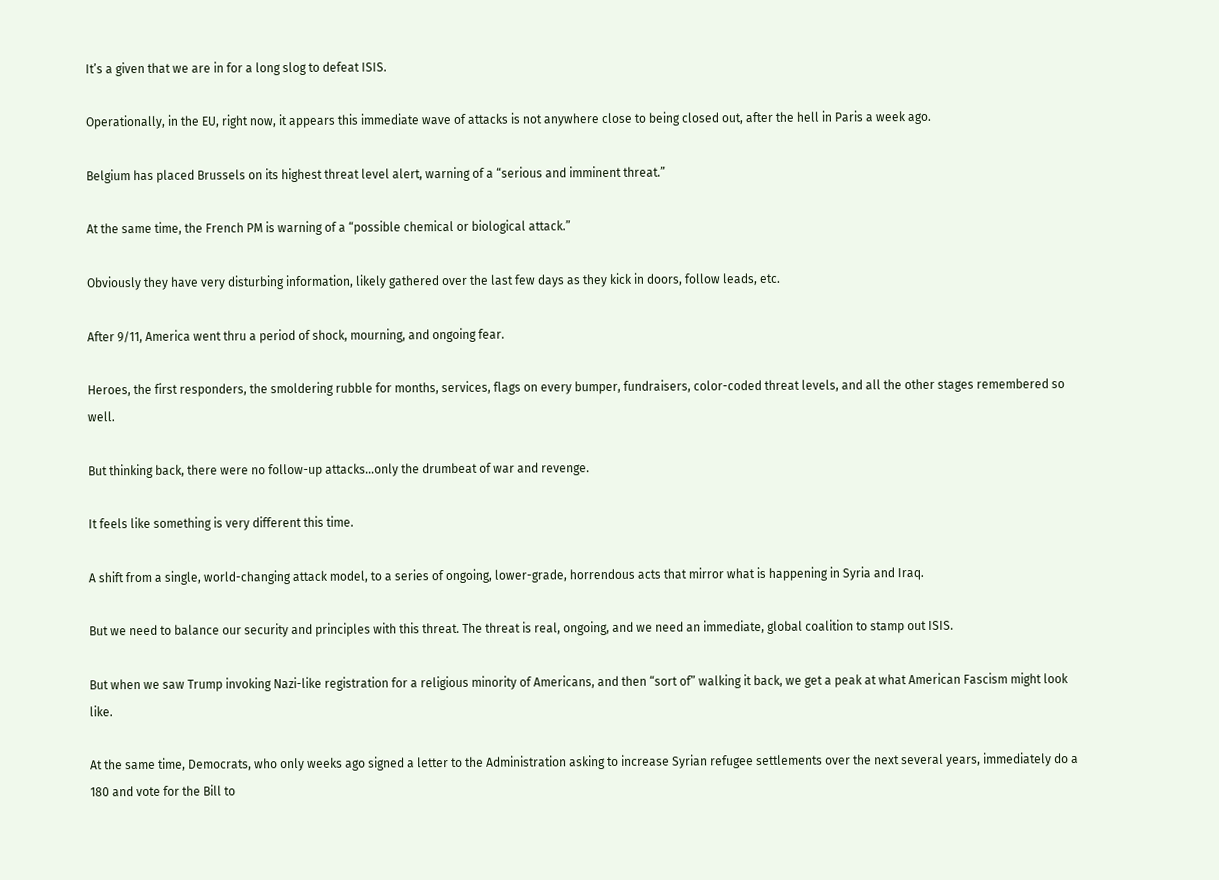It’s a given that we are in for a long slog to defeat ISIS.

Operationally, in the EU, right now, it appears this immediate wave of attacks is not anywhere close to being closed out, after the hell in Paris a week ago.

Belgium has placed Brussels on its highest threat level alert, warning of a “serious and imminent threat.”

At the same time, the French PM is warning of a “possible chemical or biological attack.”

Obviously they have very disturbing information, likely gathered over the last few days as they kick in doors, follow leads, etc.

After 9/11, America went thru a period of shock, mourning, and ongoing fear.

Heroes, the first responders, the smoldering rubble for months, services, flags on every bumper, fundraisers, color-coded threat levels, and all the other stages remembered so well.

But thinking back, there were no follow-up attacks…only the drumbeat of war and revenge.

It feels like something is very different this time.

A shift from a single, world-changing attack model, to a series of ongoing, lower-grade, horrendous acts that mirror what is happening in Syria and Iraq.

But we need to balance our security and principles with this threat. The threat is real, ongoing, and we need an immediate, global coalition to stamp out ISIS.

But when we saw Trump invoking Nazi-like registration for a religious minority of Americans, and then “sort of” walking it back, we get a peak at what American Fascism might look like.

At the same time, Democrats, who only weeks ago signed a letter to the Administration asking to increase Syrian refugee settlements over the next several years, immediately do a 180 and vote for the Bill to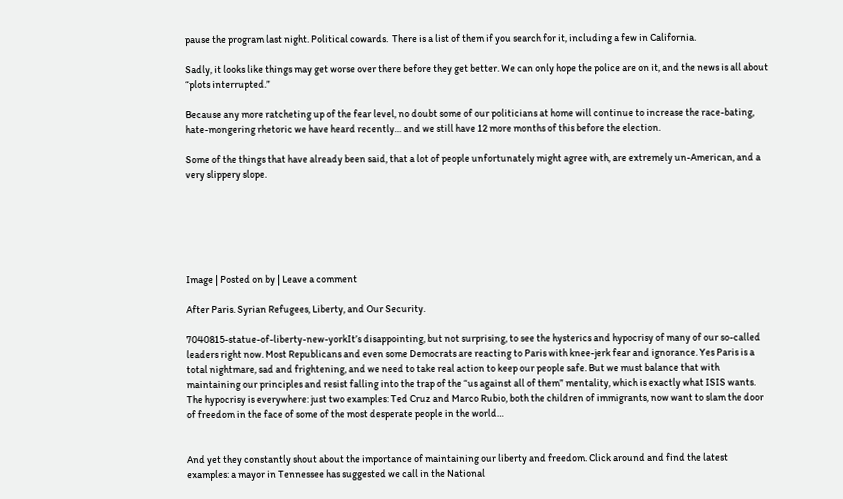pause the program last night. Political cowards.  There is a list of them if you search for it, including a few in California.

Sadly, it looks like things may get worse over there before they get better. We can only hope the police are on it, and the news is all about “plots interrupted.”

Because any more ratcheting up of the fear level, no doubt some of our politicians at home will continue to increase the race-bating, hate-mongering rhetoric we have heard recently… and we still have 12 more months of this before the election.

Some of the things that have already been said, that a lot of people unfortunately might agree with, are extremely un-American, and a very slippery slope.






Image | Posted on by | Leave a comment

After Paris. Syrian Refugees, Liberty, and Our Security.

7040815-statue-of-liberty-new-yorkIt’s disappointing, but not surprising, to see the hysterics and hypocrisy of many of our so-called leaders right now. Most Republicans and even some Democrats are reacting to Paris with knee-jerk fear and ignorance. Yes Paris is a total nightmare, sad and frightening, and we need to take real action to keep our people safe. But we must balance that with maintaining our principles and resist falling into the trap of the “us against all of them” mentality, which is exactly what ISIS wants. The hypocrisy is everywhere: just two examples: Ted Cruz and Marco Rubio, both the children of immigrants, now want to slam the door of freedom in the face of some of the most desperate people in the world…


And yet they constantly shout about the importance of maintaining our liberty and freedom. Click around and find the latest examples: a mayor in Tennessee has suggested we call in the National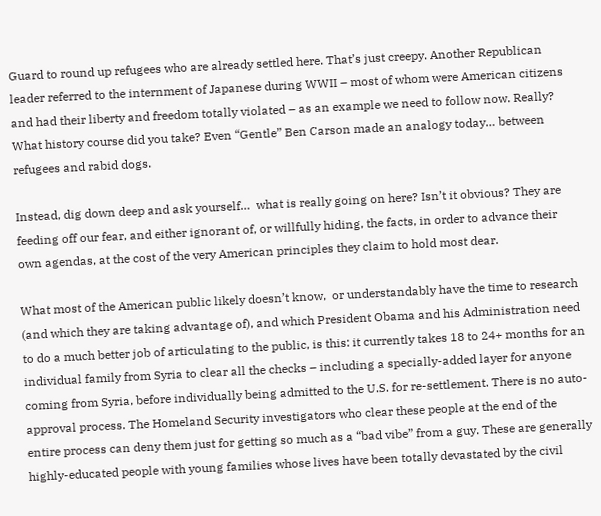Guard to round up refugees who are already settled here. That’s just creepy. Another Republican leader referred to the internment of Japanese during WWII – most of whom were American citizens and had their liberty and freedom totally violated – as an example we need to follow now. Really? What history course did you take? Even “Gentle” Ben Carson made an analogy today… between refugees and rabid dogs.

Instead, dig down deep and ask yourself…  what is really going on here? Isn’t it obvious? They are feeding off our fear, and either ignorant of, or willfully hiding, the facts, in order to advance their own agendas, at the cost of the very American principles they claim to hold most dear.

What most of the American public likely doesn’t know,  or understandably have the time to research (and which they are taking advantage of), and which President Obama and his Administration need to do a much better job of articulating to the public, is this: it currently takes 18 to 24+ months for an individual family from Syria to clear all the checks – including a specially-added layer for anyone coming from Syria, before individually being admitted to the U.S. for re-settlement. There is no auto-approval process. The Homeland Security investigators who clear these people at the end of the entire process can deny them just for getting so much as a “bad vibe” from a guy. These are generally highly-educated people with young families whose lives have been totally devastated by the civil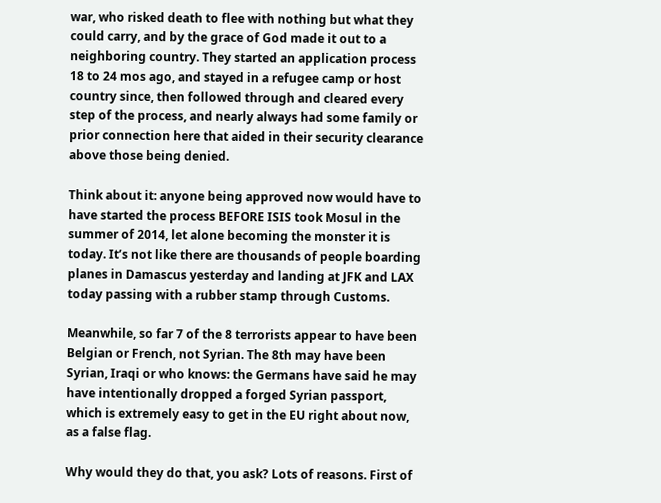war, who risked death to flee with nothing but what they could carry, and by the grace of God made it out to a neighboring country. They started an application process 18 to 24 mos ago, and stayed in a refugee camp or host country since, then followed through and cleared every step of the process, and nearly always had some family or prior connection here that aided in their security clearance above those being denied.

Think about it: anyone being approved now would have to have started the process BEFORE ISIS took Mosul in the summer of 2014, let alone becoming the monster it is today. It’s not like there are thousands of people boarding planes in Damascus yesterday and landing at JFK and LAX today passing with a rubber stamp through Customs.

Meanwhile, so far 7 of the 8 terrorists appear to have been Belgian or French, not Syrian. The 8th may have been Syrian, Iraqi or who knows: the Germans have said he may have intentionally dropped a forged Syrian passport, which is extremely easy to get in the EU right about now, as a false flag.

Why would they do that, you ask? Lots of reasons. First of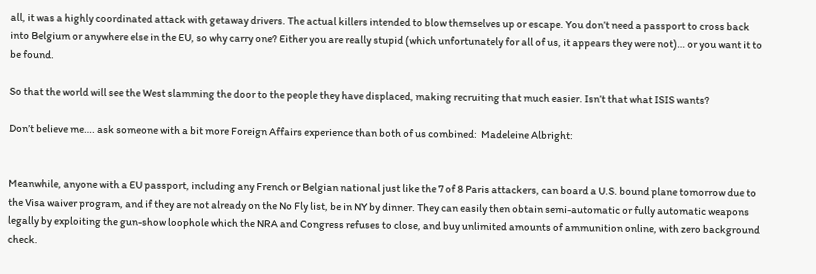all, it was a highly coordinated attack with getaway drivers. The actual killers intended to blow themselves up or escape. You don’t need a passport to cross back into Belgium or anywhere else in the EU, so why carry one? Either you are really stupid (which unfortunately for all of us, it appears they were not)… or you want it to be found.

So that the world will see the West slamming the door to the people they have displaced, making recruiting that much easier. Isn’t that what ISIS wants?

Don’t believe me…. ask someone with a bit more Foreign Affairs experience than both of us combined:  Madeleine Albright:


Meanwhile, anyone with a EU passport, including any French or Belgian national just like the 7 of 8 Paris attackers, can board a U.S. bound plane tomorrow due to the Visa waiver program, and if they are not already on the No Fly list, be in NY by dinner. They can easily then obtain semi-automatic or fully automatic weapons legally by exploiting the gun-show loophole which the NRA and Congress refuses to close, and buy unlimited amounts of ammunition online, with zero background check.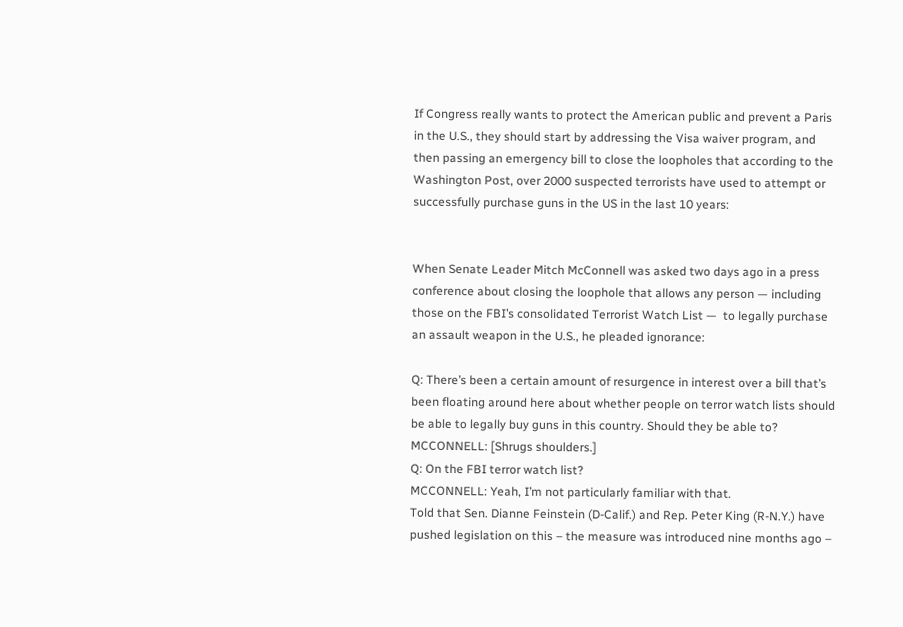If Congress really wants to protect the American public and prevent a Paris in the U.S., they should start by addressing the Visa waiver program, and then passing an emergency bill to close the loopholes that according to the Washington Post, over 2000 suspected terrorists have used to attempt or successfully purchase guns in the US in the last 10 years:


When Senate Leader Mitch McConnell was asked two days ago in a press conference about closing the loophole that allows any person — including those on the FBI’s consolidated Terrorist Watch List —  to legally purchase an assault weapon in the U.S., he pleaded ignorance:

Q: There’s been a certain amount of resurgence in interest over a bill that’s been floating around here about whether people on terror watch lists should be able to legally buy guns in this country. Should they be able to?
MCCONNELL: [Shrugs shoulders.]
Q: On the FBI terror watch list?
MCCONNELL: Yeah, I’m not particularly familiar with that.
Told that Sen. Dianne Feinstein (D-Calif.) and Rep. Peter King (R-N.Y.) have pushed legislation on this – the measure was introduced nine months ago –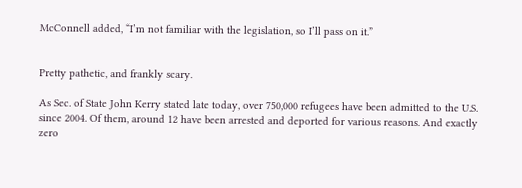McConnell added, “I’m not familiar with the legislation, so I’ll pass on it.”


Pretty pathetic, and frankly scary.

As Sec. of State John Kerry stated late today, over 750,000 refugees have been admitted to the U.S. since 2004. Of them, around 12 have been arrested and deported for various reasons. And exactly zero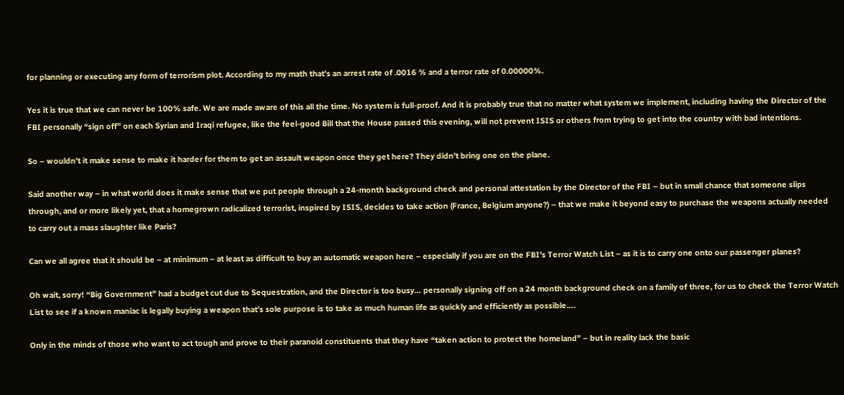for planning or executing any form of terrorism plot. According to my math that’s an arrest rate of .0016 % and a terror rate of 0.00000%.

Yes it is true that we can never be 100% safe. We are made aware of this all the time. No system is full-proof. And it is probably true that no matter what system we implement, including having the Director of the FBI personally “sign off” on each Syrian and Iraqi refugee, like the feel-good Bill that the House passed this evening, will not prevent ISIS or others from trying to get into the country with bad intentions.

So – wouldn’t it make sense to make it harder for them to get an assault weapon once they get here? They didn’t bring one on the plane.

Said another way – in what world does it make sense that we put people through a 24-month background check and personal attestation by the Director of the FBI – but in small chance that someone slips through, and or more likely yet, that a homegrown radicalized terrorist, inspired by ISIS, decides to take action (France, Belgium anyone?) – that we make it beyond easy to purchase the weapons actually needed to carry out a mass slaughter like Paris?

Can we all agree that it should be – at minimum – at least as difficult to buy an automatic weapon here – especially if you are on the FBI’s Terror Watch List – as it is to carry one onto our passenger planes?

Oh wait, sorry! “Big Government” had a budget cut due to Sequestration, and the Director is too busy… personally signing off on a 24 month background check on a family of three, for us to check the Terror Watch List to see if a known maniac is legally buying a weapon that’s sole purpose is to take as much human life as quickly and efficiently as possible….

Only in the minds of those who want to act tough and prove to their paranoid constituents that they have “taken action to protect the homeland” – but in reality lack the basic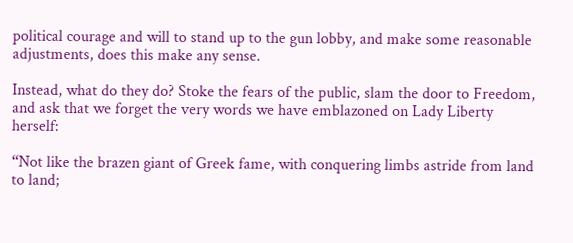political courage and will to stand up to the gun lobby, and make some reasonable adjustments, does this make any sense.

Instead, what do they do? Stoke the fears of the public, slam the door to Freedom, and ask that we forget the very words we have emblazoned on Lady Liberty herself:

“Not like the brazen giant of Greek fame, with conquering limbs astride from land to land;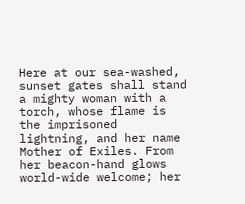Here at our sea-washed, sunset gates shall stand a mighty woman with a torch, whose flame is the imprisoned lightning, and her name Mother of Exiles. From her beacon-hand glows world-wide welcome; her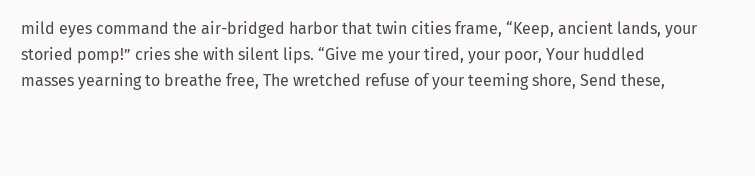mild eyes command the air-bridged harbor that twin cities frame, “Keep, ancient lands, your storied pomp!” cries she with silent lips. “Give me your tired, your poor, Your huddled masses yearning to breathe free, The wretched refuse of your teeming shore, Send these,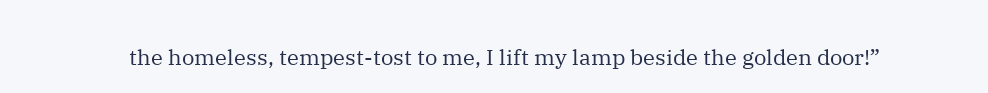the homeless, tempest-tost to me, I lift my lamp beside the golden door!”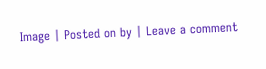Image | Posted on by | Leave a comment